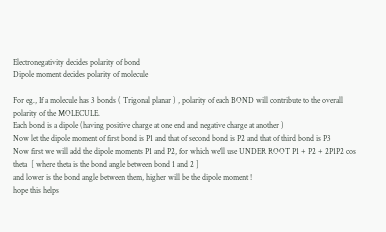Electronegativity decides polarity of bond
Dipole moment decides polarity of molecule

For eg., If a molecule has 3 bonds ( Trigonal planar ) , polarity of each BOND will contribute to the overall polarity of the MOLECULE.
Each bond is a dipole (having positive charge at one end and negative charge at another )
Now let the dipole moment of first bond is P1 and that of second bond is P2 and that of third bond is P3
Now first we will add the dipole moments P1 and P2, for which we'll use UNDER ROOT P1 + P2 + 2P1P2 cos theta  [ where theta is the bond angle between bond 1 and 2 ]
and lower is the bond angle between them, higher will be the dipole moment !
hope this helps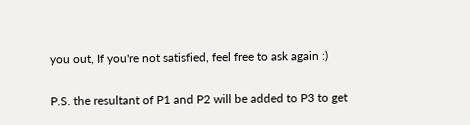you out, If you're not satisfied, feel free to ask again :)

P.S. the resultant of P1 and P2 will be added to P3 to get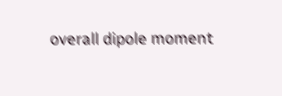overall dipole moment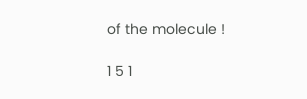of the molecule !

1 5 1